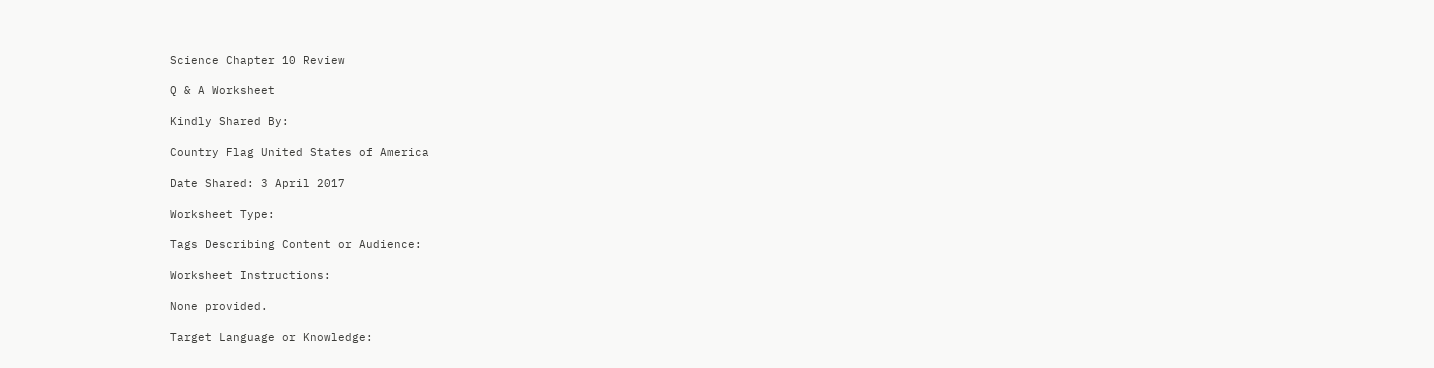Science Chapter 10 Review

Q & A Worksheet

Kindly Shared By:

Country Flag United States of America

Date Shared: 3 April 2017

Worksheet Type:

Tags Describing Content or Audience:

Worksheet Instructions:

None provided.

Target Language or Knowledge: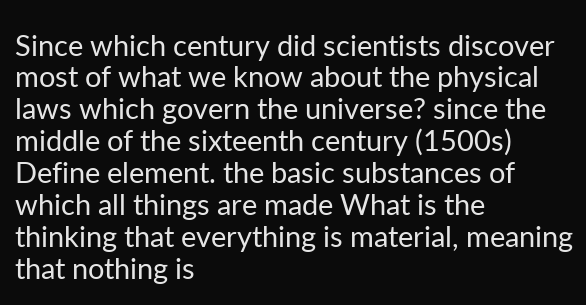Since which century did scientists discover most of what we know about the physical laws which govern the universe? since the middle of the sixteenth century (1500s) Define element. the basic substances of which all things are made What is the thinking that everything is material, meaning that nothing is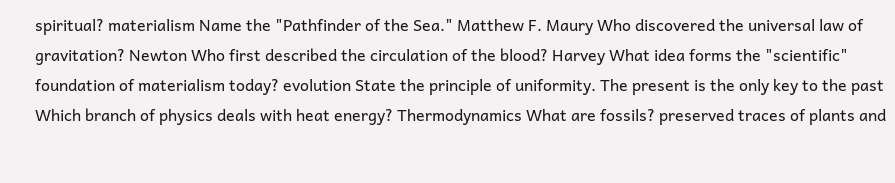spiritual? materialism Name the "Pathfinder of the Sea." Matthew F. Maury Who discovered the universal law of gravitation? Newton Who first described the circulation of the blood? Harvey What idea forms the "scientific" foundation of materialism today? evolution State the principle of uniformity. The present is the only key to the past Which branch of physics deals with heat energy? Thermodynamics What are fossils? preserved traces of plants and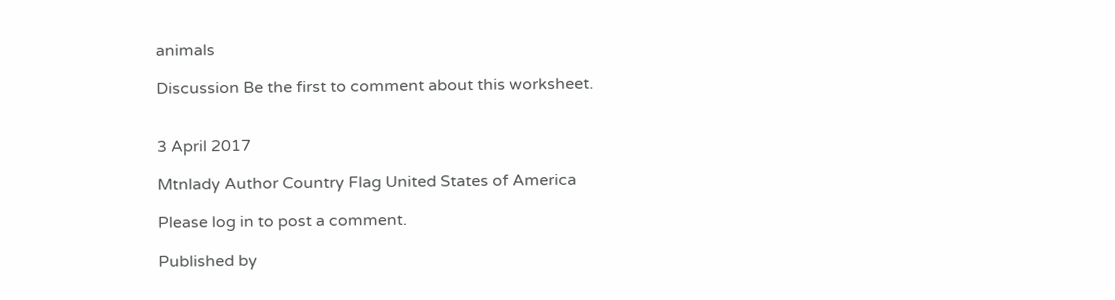animals

Discussion Be the first to comment about this worksheet.


3 April 2017

Mtnlady Author Country Flag United States of America

Please log in to post a comment.

Published by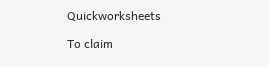Quickworksheets

To claim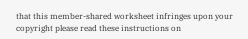that this member-shared worksheet infringes upon your copyright please read these instructions on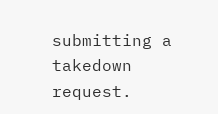submitting a takedown request.